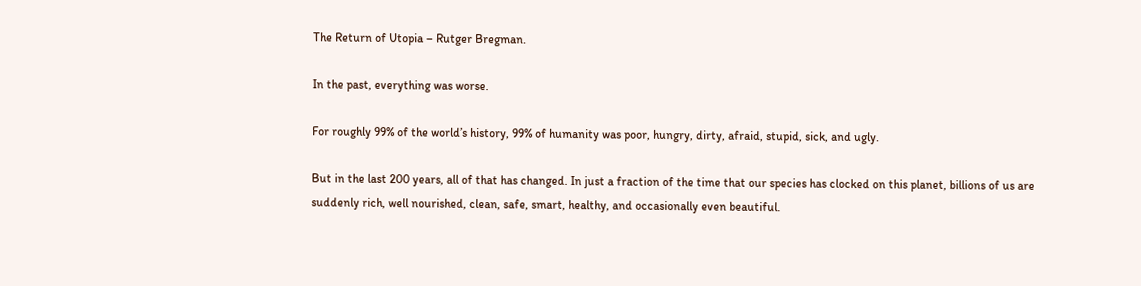The Return of Utopia – Rutger Bregman.

In the past, everything was worse.

For roughly 99% of the world’s history, 99% of humanity was poor, hungry, dirty, afraid, stupid, sick, and ugly.

But in the last 200 years, all of that has changed. In just a fraction of the time that our species has clocked on this planet, billions of us are suddenly rich, well nourished, clean, safe, smart, healthy, and occasionally even beautiful.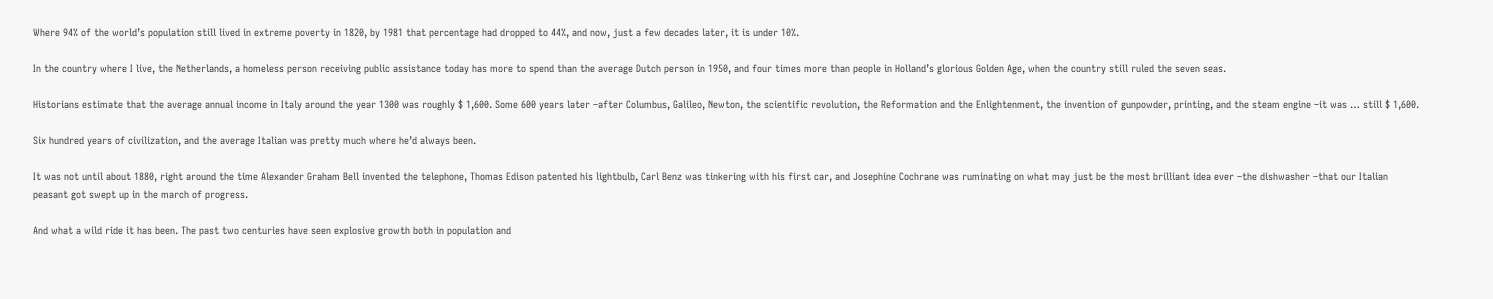Where 94% of the world’s population still lived in extreme poverty in 1820, by 1981 that percentage had dropped to 44%, and now, just a few decades later, it is under 10%.

In the country where I live, the Netherlands, a homeless person receiving public assistance today has more to spend than the average Dutch person in 1950, and four times more than people in Holland’s glorious Golden Age, when the country still ruled the seven seas.

Historians estimate that the average annual income in Italy around the year 1300 was roughly $ 1,600. Some 600 years later –after Columbus, Galileo, Newton, the scientific revolution, the Reformation and the Enlightenment, the invention of gunpowder, printing, and the steam engine –it was … still $ 1,600.

Six hundred years of civilization, and the average Italian was pretty much where he’d always been.

It was not until about 1880, right around the time Alexander Graham Bell invented the telephone, Thomas Edison patented his lightbulb, Carl Benz was tinkering with his first car, and Josephine Cochrane was ruminating on what may just be the most brilliant idea ever –the dishwasher –that our Italian peasant got swept up in the march of progress.

And what a wild ride it has been. The past two centuries have seen explosive growth both in population and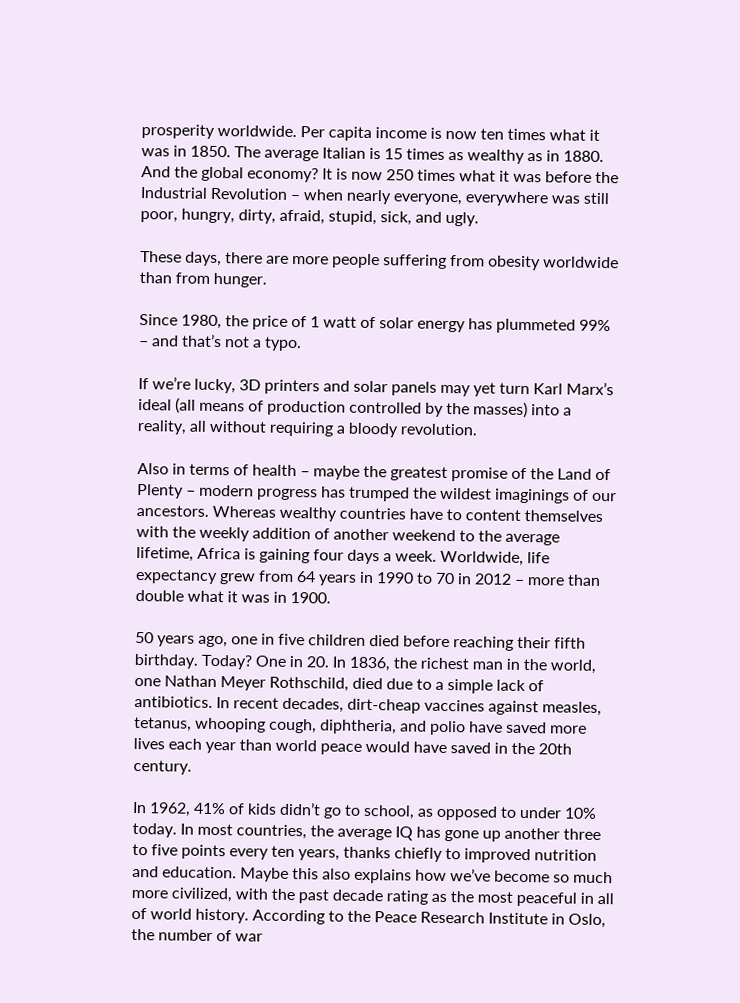prosperity worldwide. Per capita income is now ten times what it was in 1850. The average Italian is 15 times as wealthy as in 1880. And the global economy? It is now 250 times what it was before the Industrial Revolution – when nearly everyone, everywhere was still poor, hungry, dirty, afraid, stupid, sick, and ugly.

These days, there are more people suffering from obesity worldwide than from hunger.

Since 1980, the price of 1 watt of solar energy has plummeted 99% – and that’s not a typo.

If we’re lucky, 3D printers and solar panels may yet turn Karl Marx’s ideal (all means of production controlled by the masses) into a reality, all without requiring a bloody revolution.

Also in terms of health – maybe the greatest promise of the Land of Plenty – modern progress has trumped the wildest imaginings of our ancestors. Whereas wealthy countries have to content themselves with the weekly addition of another weekend to the average lifetime, Africa is gaining four days a week. Worldwide, life expectancy grew from 64 years in 1990 to 70 in 2012 – more than double what it was in 1900.

50 years ago, one in five children died before reaching their fifth birthday. Today? One in 20. In 1836, the richest man in the world, one Nathan Meyer Rothschild, died due to a simple lack of antibiotics. In recent decades, dirt-cheap vaccines against measles, tetanus, whooping cough, diphtheria, and polio have saved more lives each year than world peace would have saved in the 20th century.

In 1962, 41% of kids didn’t go to school, as opposed to under 10% today. In most countries, the average IQ has gone up another three to five points every ten years, thanks chiefly to improved nutrition and education. Maybe this also explains how we’ve become so much more civilized, with the past decade rating as the most peaceful in all of world history. According to the Peace Research Institute in Oslo, the number of war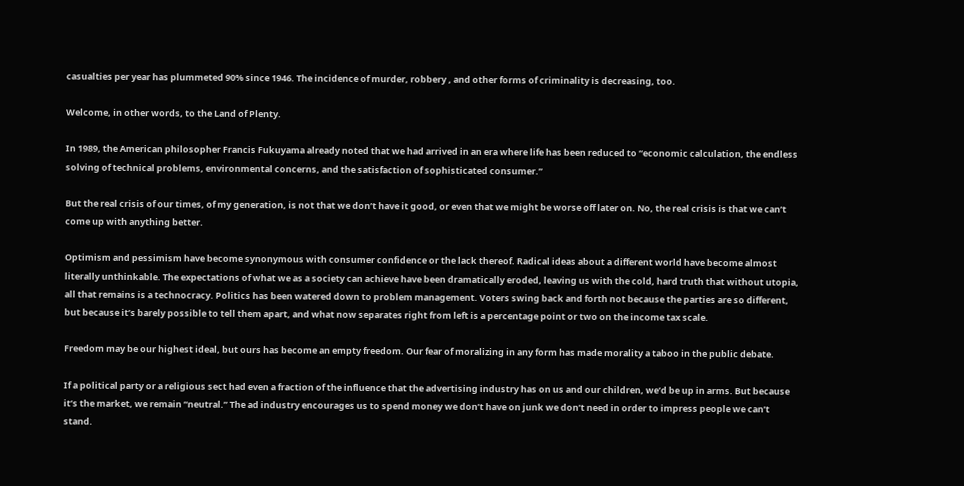casualties per year has plummeted 90% since 1946. The incidence of murder, robbery , and other forms of criminality is decreasing, too.

Welcome, in other words, to the Land of Plenty.

In 1989, the American philosopher Francis Fukuyama already noted that we had arrived in an era where life has been reduced to “economic calculation, the endless solving of technical problems, environmental concerns, and the satisfaction of sophisticated consumer.”

But the real crisis of our times, of my generation, is not that we don’t have it good, or even that we might be worse off later on. No, the real crisis is that we can’t come up with anything better.

Optimism and pessimism have become synonymous with consumer confidence or the lack thereof. Radical ideas about a different world have become almost literally unthinkable. The expectations of what we as a society can achieve have been dramatically eroded, leaving us with the cold, hard truth that without utopia, all that remains is a technocracy. Politics has been watered down to problem management. Voters swing back and forth not because the parties are so different, but because it’s barely possible to tell them apart, and what now separates right from left is a percentage point or two on the income tax scale.

Freedom may be our highest ideal, but ours has become an empty freedom. Our fear of moralizing in any form has made morality a taboo in the public debate.

If a political party or a religious sect had even a fraction of the influence that the advertising industry has on us and our children, we’d be up in arms. But because it’s the market, we remain “neutral.” The ad industry encourages us to spend money we don’t have on junk we don’t need in order to impress people we can’t stand.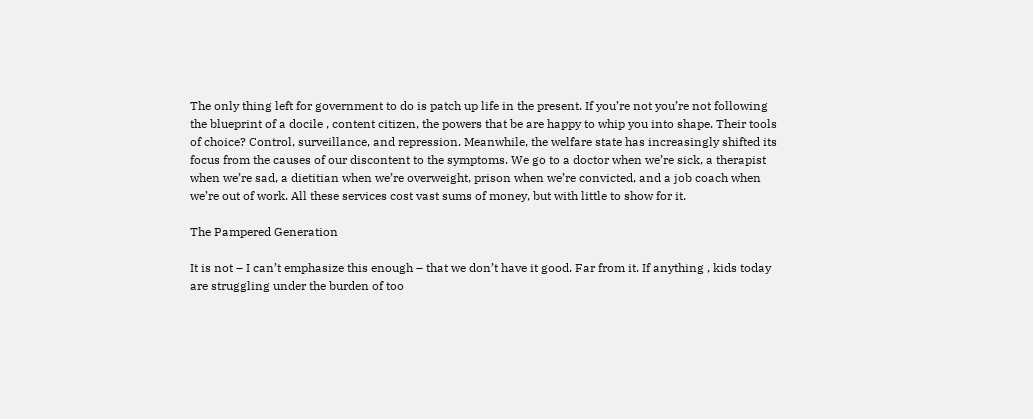The only thing left for government to do is patch up life in the present. If you’re not you’re not following the blueprint of a docile , content citizen, the powers that be are happy to whip you into shape. Their tools of choice? Control, surveillance, and repression. Meanwhile, the welfare state has increasingly shifted its focus from the causes of our discontent to the symptoms. We go to a doctor when we’re sick, a therapist when we’re sad, a dietitian when we’re overweight, prison when we’re convicted, and a job coach when we’re out of work. All these services cost vast sums of money, but with little to show for it.

The Pampered Generation

It is not – I can’t emphasize this enough – that we don’t have it good. Far from it. If anything , kids today are struggling under the burden of too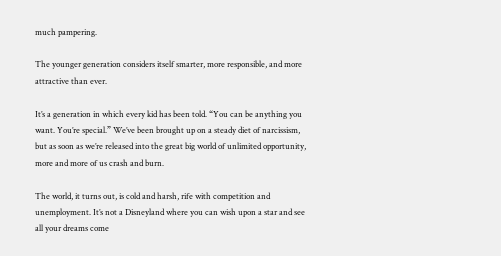much pampering.

The younger generation considers itself smarter, more responsible, and more attractive than ever.

It’s a generation in which every kid has been told. “You can be anything you want. You’re special.” We’ve been brought up on a steady diet of narcissism, but as soon as we’re released into the great big world of unlimited opportunity, more and more of us crash and burn.

The world, it turns out, is cold and harsh, rife with competition and unemployment. It’s not a Disneyland where you can wish upon a star and see all your dreams come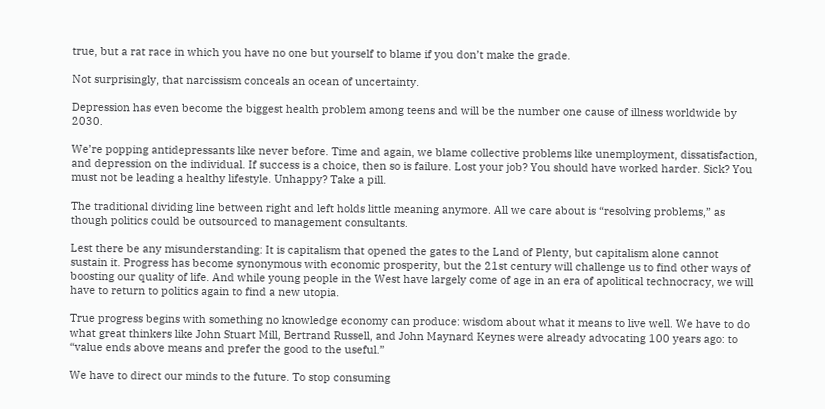true, but a rat race in which you have no one but yourself to blame if you don’t make the grade.

Not surprisingly, that narcissism conceals an ocean of uncertainty.

Depression has even become the biggest health problem among teens and will be the number one cause of illness worldwide by 2030.

We’re popping antidepressants like never before. Time and again, we blame collective problems like unemployment, dissatisfaction, and depression on the individual. If success is a choice, then so is failure. Lost your job? You should have worked harder. Sick? You must not be leading a healthy lifestyle. Unhappy? Take a pill.

The traditional dividing line between right and left holds little meaning anymore. All we care about is “resolving problems,” as though politics could be outsourced to management consultants.

Lest there be any misunderstanding: It is capitalism that opened the gates to the Land of Plenty, but capitalism alone cannot sustain it. Progress has become synonymous with economic prosperity, but the 21st century will challenge us to find other ways of boosting our quality of life. And while young people in the West have largely come of age in an era of apolitical technocracy, we will have to return to politics again to find a new utopia.

True progress begins with something no knowledge economy can produce: wisdom about what it means to live well. We have to do what great thinkers like John Stuart Mill, Bertrand Russell, and John Maynard Keynes were already advocating 100 years ago: to “value ends above means and prefer the good to the useful.”

We have to direct our minds to the future. To stop consuming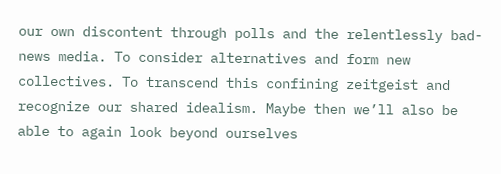our own discontent through polls and the relentlessly bad-news media. To consider alternatives and form new collectives. To transcend this confining zeitgeist and recognize our shared idealism. Maybe then we’ll also be able to again look beyond ourselves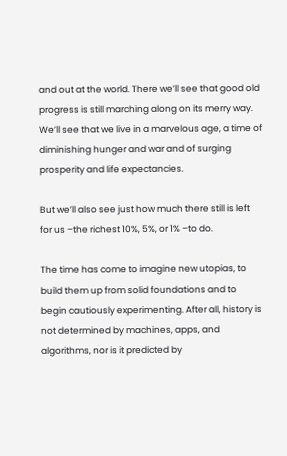and out at the world. There we’ll see that good old progress is still marching along on its merry way. We’ll see that we live in a marvelous age, a time of diminishing hunger and war and of surging prosperity and life expectancies.

But we’ll also see just how much there still is left for us –the richest 10%, 5%, or 1% –to do.

The time has come to imagine new utopias, to build them up from solid foundations and to begin cautiously experimenting. After all, history is not determined by machines, apps, and algorithms, nor is it predicted by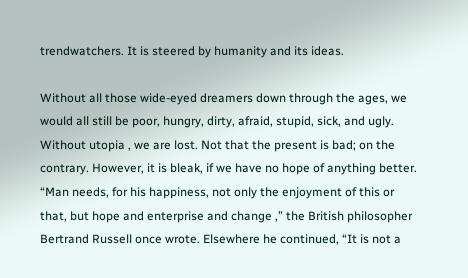trendwatchers. It is steered by humanity and its ideas.

Without all those wide-eyed dreamers down through the ages, we would all still be poor, hungry, dirty, afraid, stupid, sick, and ugly. Without utopia , we are lost. Not that the present is bad; on the contrary. However, it is bleak, if we have no hope of anything better. “Man needs, for his happiness, not only the enjoyment of this or that, but hope and enterprise and change ,” the British philosopher Bertrand Russell once wrote. Elsewhere he continued, “It is not a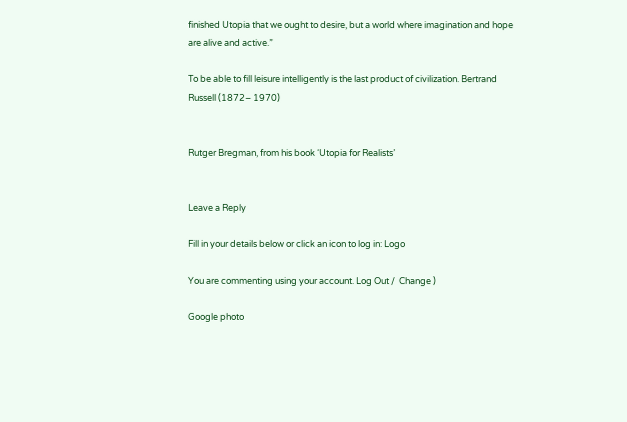finished Utopia that we ought to desire, but a world where imagination and hope are alive and active.”

To be able to fill leisure intelligently is the last product of civilization. Bertrand Russell (1872– 1970)


Rutger Bregman, from his book ‘Utopia for Realists’


Leave a Reply

Fill in your details below or click an icon to log in: Logo

You are commenting using your account. Log Out /  Change )

Google photo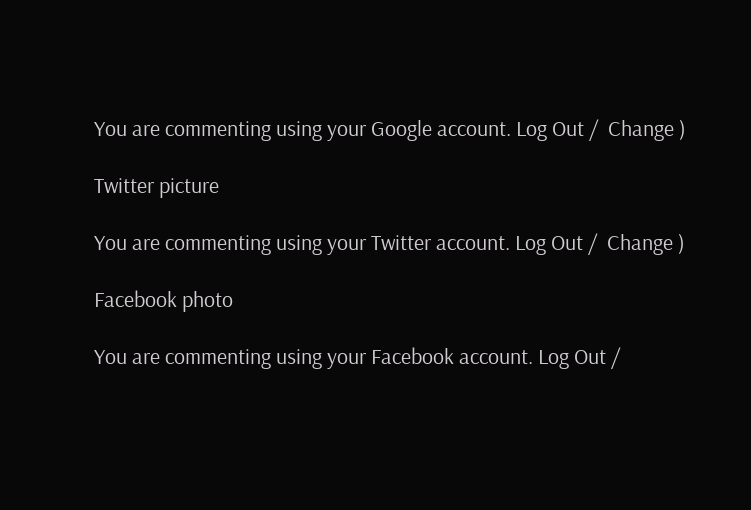You are commenting using your Google account. Log Out /  Change )

Twitter picture

You are commenting using your Twitter account. Log Out /  Change )

Facebook photo

You are commenting using your Facebook account. Log Out /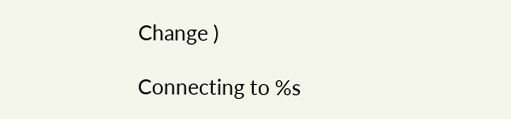Change )

Connecting to %s